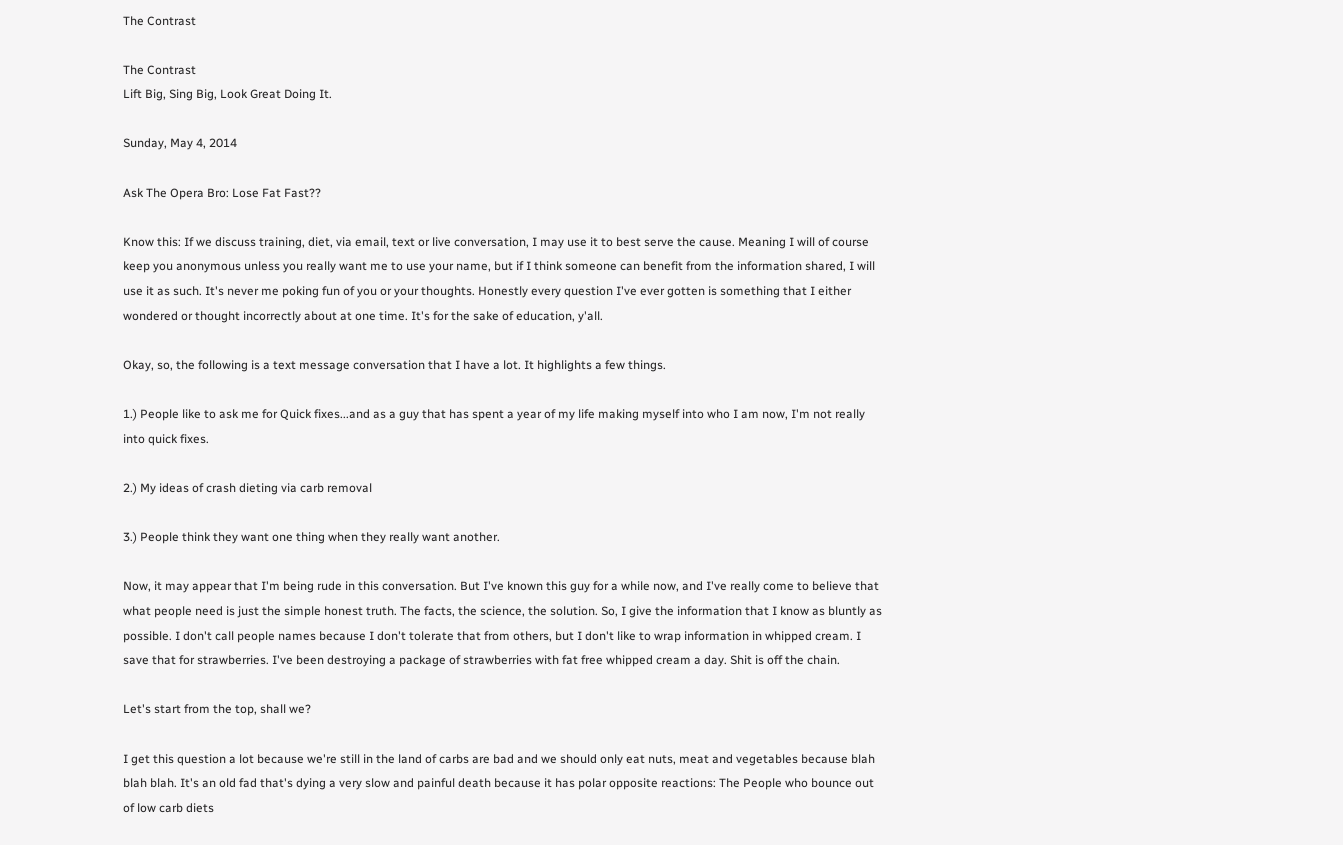The Contrast

The Contrast
Lift Big, Sing Big, Look Great Doing It.

Sunday, May 4, 2014

Ask The Opera Bro: Lose Fat Fast??

Know this: If we discuss training, diet, via email, text or live conversation, I may use it to best serve the cause. Meaning I will of course keep you anonymous unless you really want me to use your name, but if I think someone can benefit from the information shared, I will use it as such. It's never me poking fun of you or your thoughts. Honestly every question I've ever gotten is something that I either wondered or thought incorrectly about at one time. It's for the sake of education, y'all.

Okay, so, the following is a text message conversation that I have a lot. It highlights a few things.

1.) People like to ask me for Quick fixes...and as a guy that has spent a year of my life making myself into who I am now, I'm not really into quick fixes.

2.) My ideas of crash dieting via carb removal

3.) People think they want one thing when they really want another.

Now, it may appear that I'm being rude in this conversation. But I've known this guy for a while now, and I've really come to believe that what people need is just the simple honest truth. The facts, the science, the solution. So, I give the information that I know as bluntly as possible. I don't call people names because I don't tolerate that from others, but I don't like to wrap information in whipped cream. I save that for strawberries. I've been destroying a package of strawberries with fat free whipped cream a day. Shit is off the chain.

Let's start from the top, shall we?

I get this question a lot because we're still in the land of carbs are bad and we should only eat nuts, meat and vegetables because blah blah blah. It's an old fad that's dying a very slow and painful death because it has polar opposite reactions: The People who bounce out of low carb diets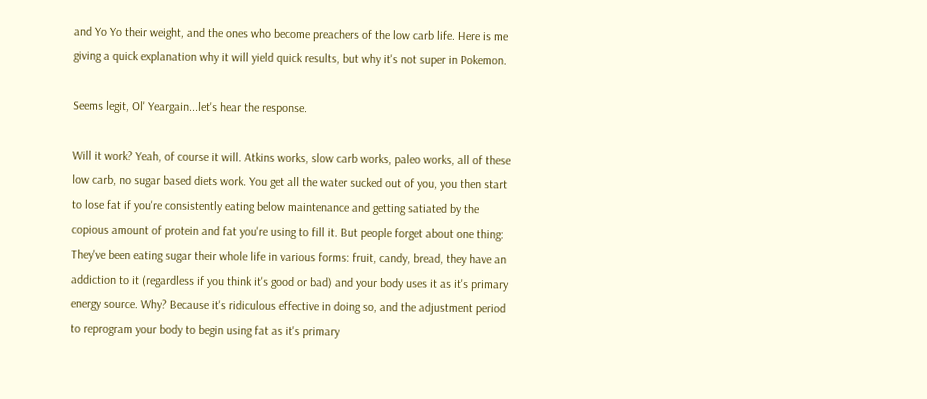and Yo Yo their weight, and the ones who become preachers of the low carb life. Here is me giving a quick explanation why it will yield quick results, but why it's not super in Pokemon.

Seems legit, Ol' Yeargain...let's hear the response.

Will it work? Yeah, of course it will. Atkins works, slow carb works, paleo works, all of these low carb, no sugar based diets work. You get all the water sucked out of you, you then start to lose fat if you're consistently eating below maintenance and getting satiated by the copious amount of protein and fat you're using to fill it. But people forget about one thing: They've been eating sugar their whole life in various forms: fruit, candy, bread, they have an addiction to it (regardless if you think it's good or bad) and your body uses it as it's primary energy source. Why? Because it's ridiculous effective in doing so, and the adjustment period to reprogram your body to begin using fat as it's primary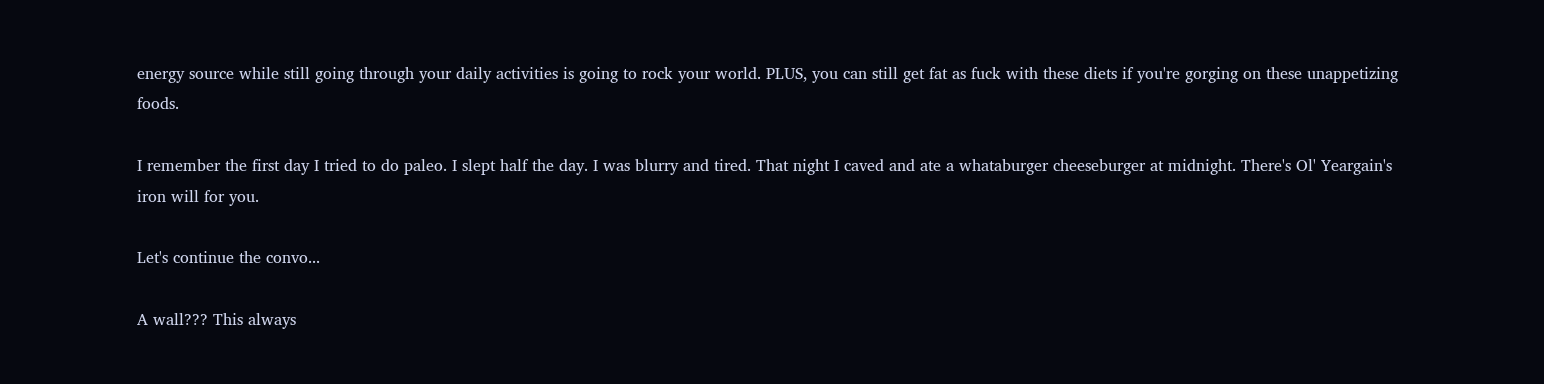energy source while still going through your daily activities is going to rock your world. PLUS, you can still get fat as fuck with these diets if you're gorging on these unappetizing foods.

I remember the first day I tried to do paleo. I slept half the day. I was blurry and tired. That night I caved and ate a whataburger cheeseburger at midnight. There's Ol' Yeargain's iron will for you.

Let's continue the convo...

A wall??? This always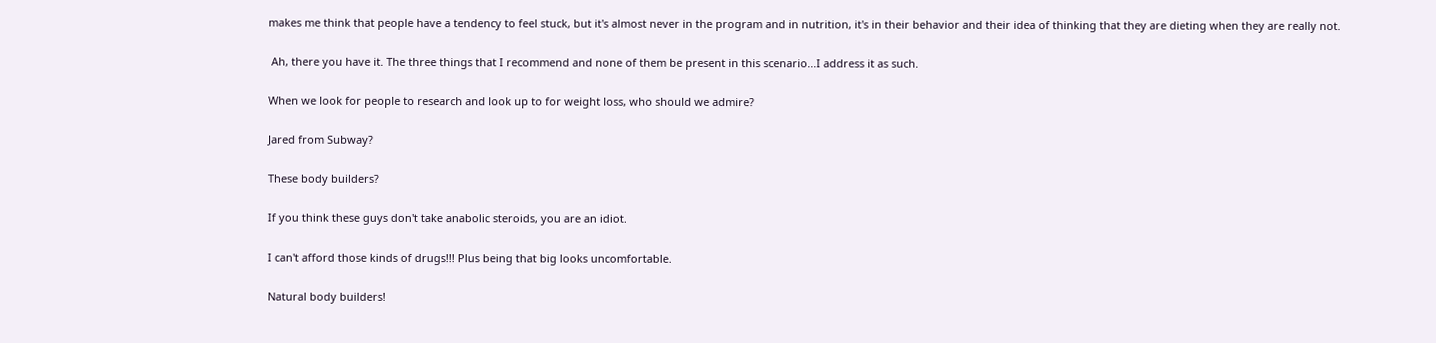makes me think that people have a tendency to feel stuck, but it's almost never in the program and in nutrition, it's in their behavior and their idea of thinking that they are dieting when they are really not.

 Ah, there you have it. The three things that I recommend and none of them be present in this scenario...I address it as such.

When we look for people to research and look up to for weight loss, who should we admire?

Jared from Subway?

These body builders?

If you think these guys don't take anabolic steroids, you are an idiot.

I can't afford those kinds of drugs!!! Plus being that big looks uncomfortable.

Natural body builders!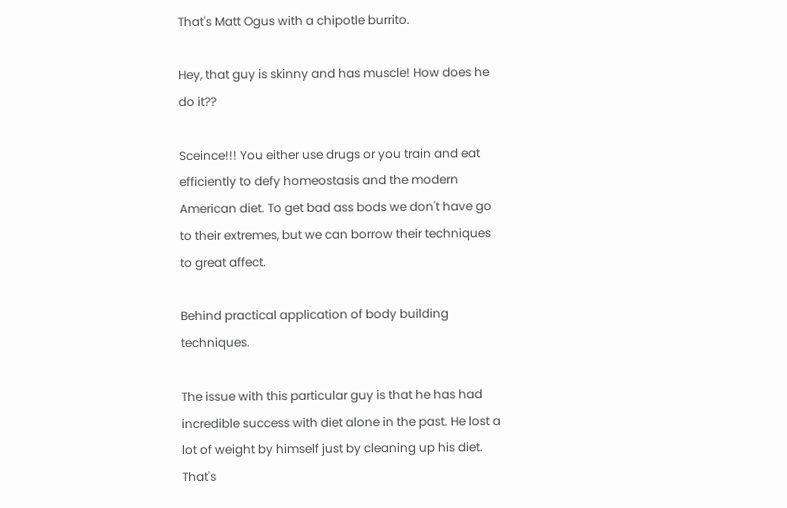That's Matt Ogus with a chipotle burrito.

Hey, that guy is skinny and has muscle! How does he do it??

Sceince!!! You either use drugs or you train and eat efficiently to defy homeostasis and the modern American diet. To get bad ass bods we don't have go to their extremes, but we can borrow their techniques to great affect.

Behind practical application of body building techniques.

The issue with this particular guy is that he has had incredible success with diet alone in the past. He lost a lot of weight by himself just by cleaning up his diet. That's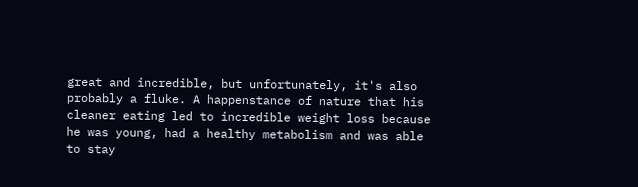great and incredible, but unfortunately, it's also probably a fluke. A happenstance of nature that his cleaner eating led to incredible weight loss because he was young, had a healthy metabolism and was able to stay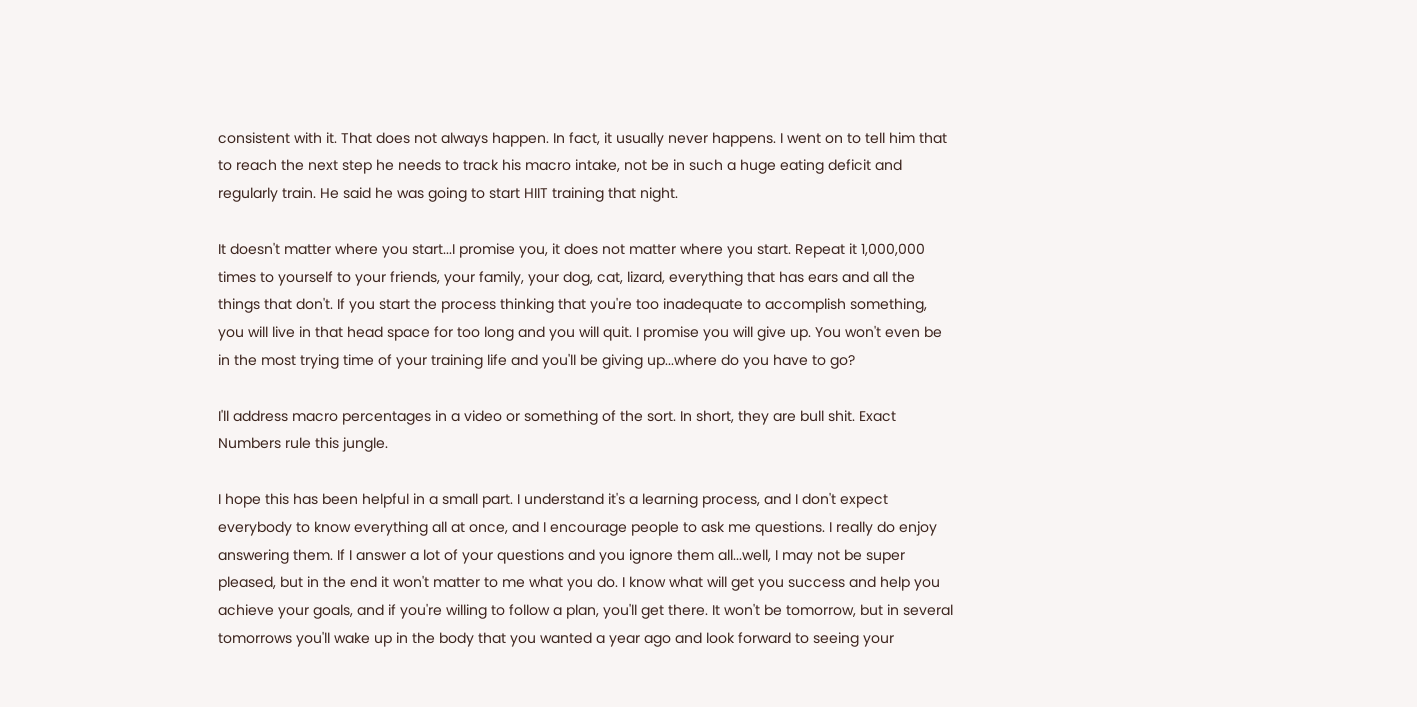consistent with it. That does not always happen. In fact, it usually never happens. I went on to tell him that to reach the next step he needs to track his macro intake, not be in such a huge eating deficit and regularly train. He said he was going to start HIIT training that night.

It doesn't matter where you start...I promise you, it does not matter where you start. Repeat it 1,000,000 times to yourself to your friends, your family, your dog, cat, lizard, everything that has ears and all the things that don't. If you start the process thinking that you're too inadequate to accomplish something, you will live in that head space for too long and you will quit. I promise you will give up. You won't even be in the most trying time of your training life and you'll be giving up...where do you have to go?

I'll address macro percentages in a video or something of the sort. In short, they are bull shit. Exact Numbers rule this jungle.

I hope this has been helpful in a small part. I understand it's a learning process, and I don't expect everybody to know everything all at once, and I encourage people to ask me questions. I really do enjoy answering them. If I answer a lot of your questions and you ignore them all...well, I may not be super pleased, but in the end it won't matter to me what you do. I know what will get you success and help you achieve your goals, and if you're willing to follow a plan, you'll get there. It won't be tomorrow, but in several tomorrows you'll wake up in the body that you wanted a year ago and look forward to seeing your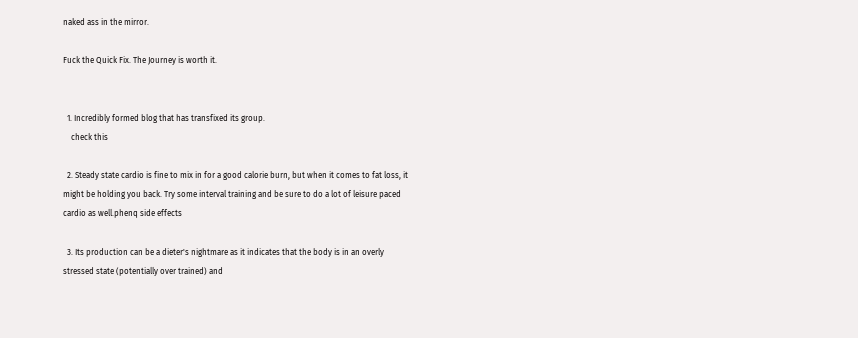naked ass in the mirror.

Fuck the Quick Fix. The Journey is worth it.


  1. Incredibly formed blog that has transfixed its group.
    check this

  2. Steady state cardio is fine to mix in for a good calorie burn, but when it comes to fat loss, it might be holding you back. Try some interval training and be sure to do a lot of leisure paced cardio as well.phenq side effects

  3. Its production can be a dieter's nightmare as it indicates that the body is in an overly stressed state (potentially over trained) and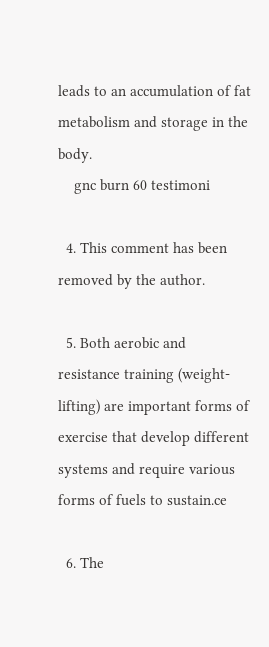leads to an accumulation of fat metabolism and storage in the body.
    gnc burn 60 testimoni

  4. This comment has been removed by the author.

  5. Both aerobic and resistance training (weight-lifting) are important forms of exercise that develop different systems and require various forms of fuels to sustain.ce

  6. The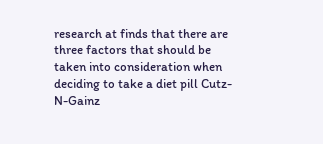research at finds that there are three factors that should be taken into consideration when deciding to take a diet pill Cutz-N-Gainz